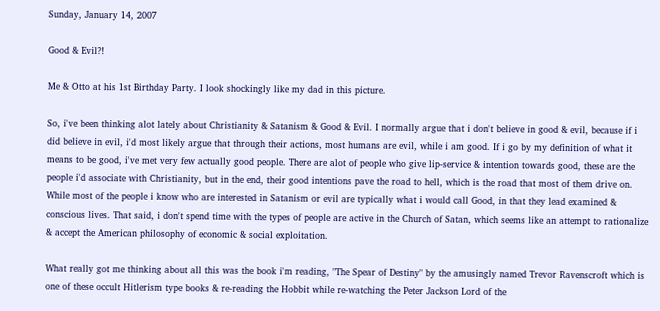Sunday, January 14, 2007

Good & Evil?!

Me & Otto at his 1st Birthday Party. I look shockingly like my dad in this picture.

So, i've been thinking alot lately about Christianity & Satanism & Good & Evil. I normally argue that i don't believe in good & evil, because if i did believe in evil, i'd most likely argue that through their actions, most humans are evil, while i am good. If i go by my definition of what it means to be good, i've met very few actually good people. There are alot of people who give lip-service & intention towards good, these are the people i'd associate with Christianity, but in the end, their good intentions pave the road to hell, which is the road that most of them drive on. While most of the people i know who are interested in Satanism or evil are typically what i would call Good, in that they lead examined & conscious lives. That said, i don't spend time with the types of people are active in the Church of Satan, which seems like an attempt to rationalize & accept the American philosophy of economic & social exploitation.

What really got me thinking about all this was the book i'm reading, "The Spear of Destiny" by the amusingly named Trevor Ravenscroft which is one of these occult Hitlerism type books & re-reading the Hobbit while re-watching the Peter Jackson Lord of the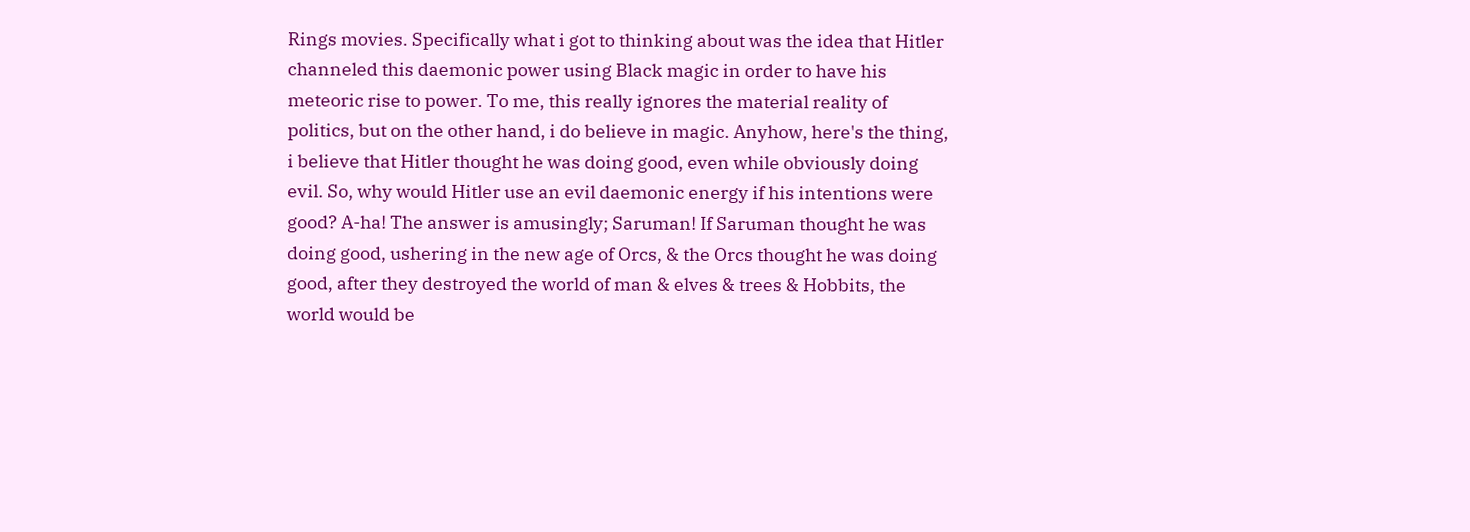Rings movies. Specifically what i got to thinking about was the idea that Hitler channeled this daemonic power using Black magic in order to have his meteoric rise to power. To me, this really ignores the material reality of politics, but on the other hand, i do believe in magic. Anyhow, here's the thing, i believe that Hitler thought he was doing good, even while obviously doing evil. So, why would Hitler use an evil daemonic energy if his intentions were good? A-ha! The answer is amusingly; Saruman! If Saruman thought he was doing good, ushering in the new age of Orcs, & the Orcs thought he was doing good, after they destroyed the world of man & elves & trees & Hobbits, the world would be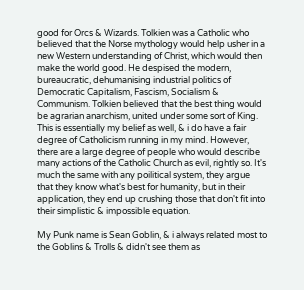good for Orcs & Wizards. Tolkien was a Catholic who believed that the Norse mythology would help usher in a new Western understanding of Christ, which would then make the world good. He despised the modern, bureaucratic, dehumanising industrial politics of Democratic Capitalism, Fascism, Socialism & Communism. Tolkien believed that the best thing would be agrarian anarchism, united under some sort of King. This is essentially my belief as well, & i do have a fair degree of Catholicism running in my mind. However, there are a large degree of people who would describe many actions of the Catholic Church as evil, rightly so. It's much the same with any poilitical system, they argue that they know what's best for humanity, but in their application, they end up crushing those that don't fit into their simplistic & impossible equation.

My Punk name is Sean Goblin, & i always related most to the Goblins & Trolls & didn't see them as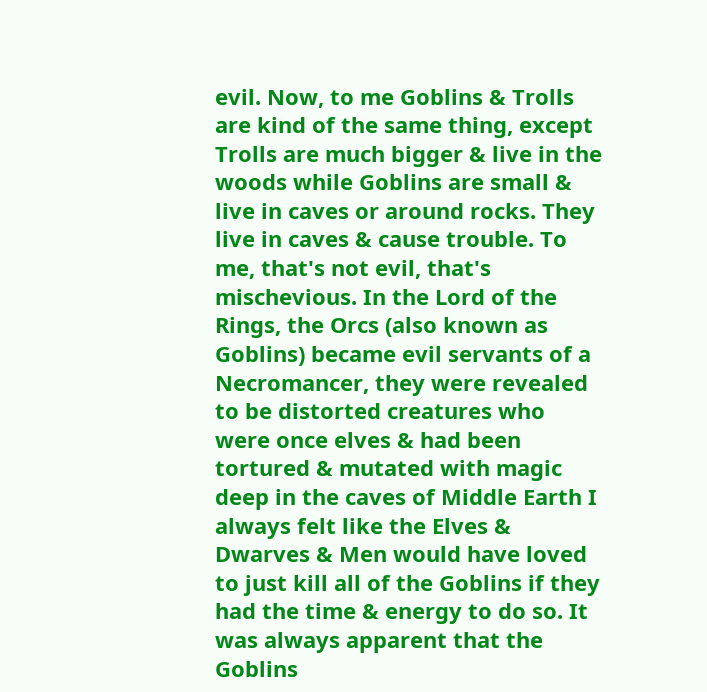evil. Now, to me Goblins & Trolls are kind of the same thing, except Trolls are much bigger & live in the woods while Goblins are small & live in caves or around rocks. They live in caves & cause trouble. To me, that's not evil, that's mischevious. In the Lord of the Rings, the Orcs (also known as Goblins) became evil servants of a Necromancer, they were revealed to be distorted creatures who were once elves & had been tortured & mutated with magic deep in the caves of Middle Earth I always felt like the Elves & Dwarves & Men would have loved to just kill all of the Goblins if they had the time & energy to do so. It was always apparent that the Goblins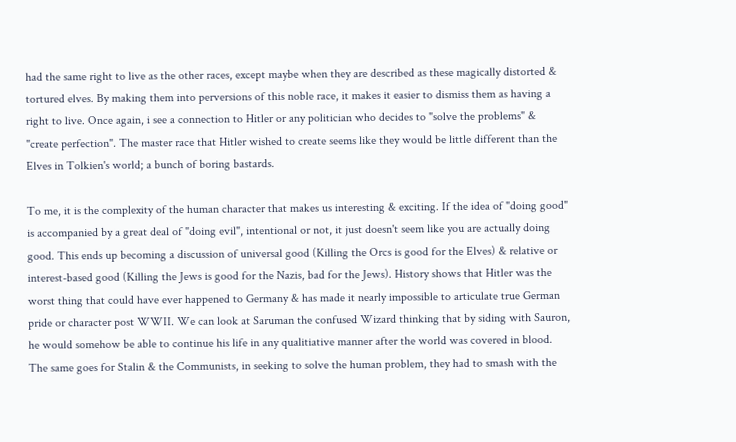had the same right to live as the other races, except maybe when they are described as these magically distorted & tortured elves. By making them into perversions of this noble race, it makes it easier to dismiss them as having a right to live. Once again, i see a connection to Hitler or any politician who decides to "solve the problems" & "create perfection". The master race that Hitler wished to create seems like they would be little different than the Elves in Tolkien's world; a bunch of boring bastards.

To me, it is the complexity of the human character that makes us interesting & exciting. If the idea of "doing good" is accompanied by a great deal of "doing evil", intentional or not, it just doesn't seem like you are actually doing good. This ends up becoming a discussion of universal good (Killing the Orcs is good for the Elves) & relative or interest-based good (Killing the Jews is good for the Nazis, bad for the Jews). History shows that Hitler was the worst thing that could have ever happened to Germany & has made it nearly impossible to articulate true German pride or character post WWII. We can look at Saruman the confused Wizard thinking that by siding with Sauron, he would somehow be able to continue his life in any qualitiative manner after the world was covered in blood. The same goes for Stalin & the Communists, in seeking to solve the human problem, they had to smash with the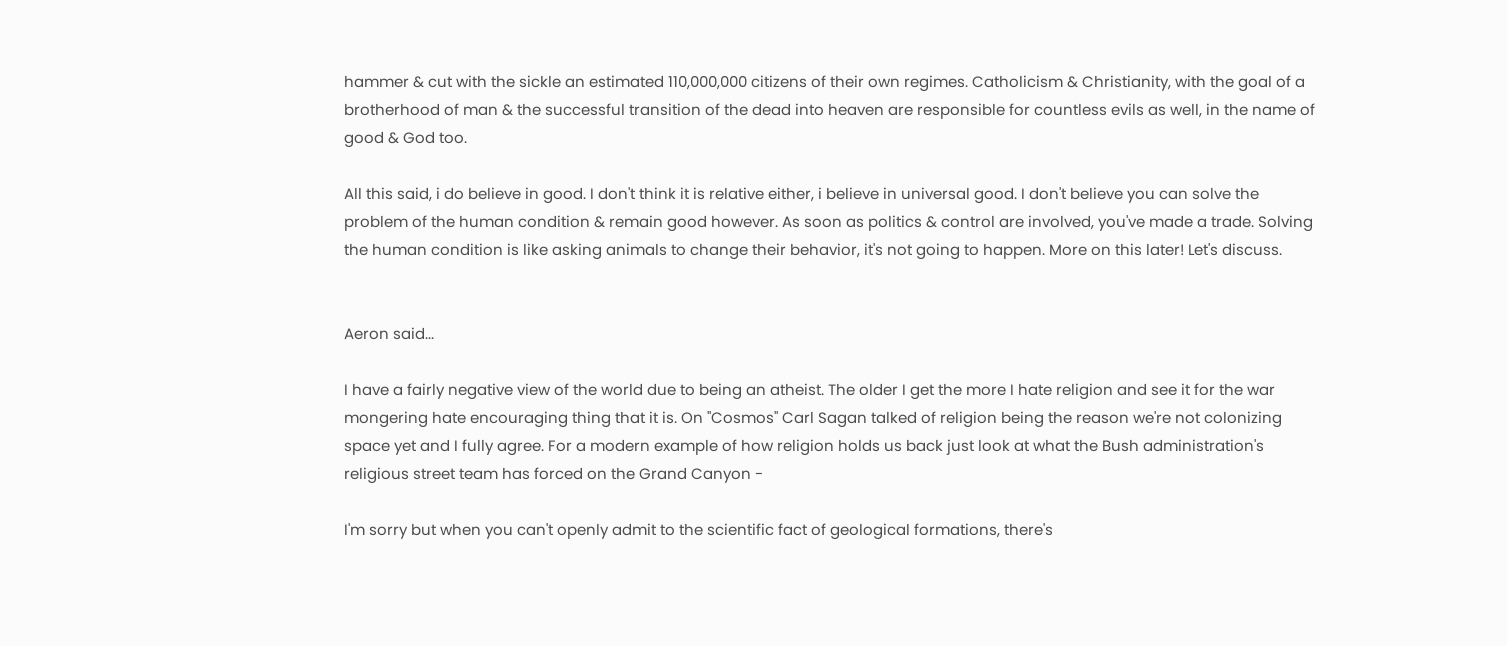hammer & cut with the sickle an estimated 110,000,000 citizens of their own regimes. Catholicism & Christianity, with the goal of a brotherhood of man & the successful transition of the dead into heaven are responsible for countless evils as well, in the name of good & God too.

All this said, i do believe in good. I don't think it is relative either, i believe in universal good. I don't believe you can solve the problem of the human condition & remain good however. As soon as politics & control are involved, you've made a trade. Solving the human condition is like asking animals to change their behavior, it's not going to happen. More on this later! Let's discuss.


Aeron said...

I have a fairly negative view of the world due to being an atheist. The older I get the more I hate religion and see it for the war mongering hate encouraging thing that it is. On "Cosmos" Carl Sagan talked of religion being the reason we're not colonizing space yet and I fully agree. For a modern example of how religion holds us back just look at what the Bush administration's religious street team has forced on the Grand Canyon -

I'm sorry but when you can't openly admit to the scientific fact of geological formations, there's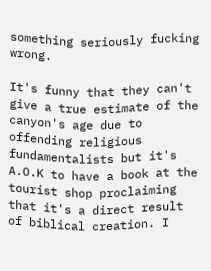something seriously fucking wrong.

It's funny that they can't give a true estimate of the canyon's age due to offending religious fundamentalists but it's A.O.K to have a book at the tourist shop proclaiming that it's a direct result of biblical creation. I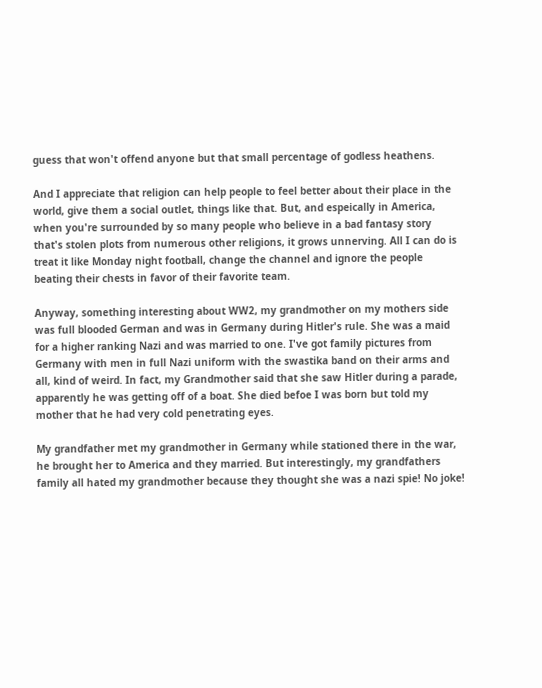guess that won't offend anyone but that small percentage of godless heathens.

And I appreciate that religion can help people to feel better about their place in the world, give them a social outlet, things like that. But, and espeically in America, when you're surrounded by so many people who believe in a bad fantasy story that's stolen plots from numerous other religions, it grows unnerving. All I can do is treat it like Monday night football, change the channel and ignore the people beating their chests in favor of their favorite team.

Anyway, something interesting about WW2, my grandmother on my mothers side was full blooded German and was in Germany during Hitler's rule. She was a maid for a higher ranking Nazi and was married to one. I've got family pictures from Germany with men in full Nazi uniform with the swastika band on their arms and all, kind of weird. In fact, my Grandmother said that she saw Hitler during a parade, apparently he was getting off of a boat. She died befoe I was born but told my mother that he had very cold penetrating eyes.

My grandfather met my grandmother in Germany while stationed there in the war, he brought her to America and they married. But interestingly, my grandfathers family all hated my grandmother because they thought she was a nazi spie! No joke!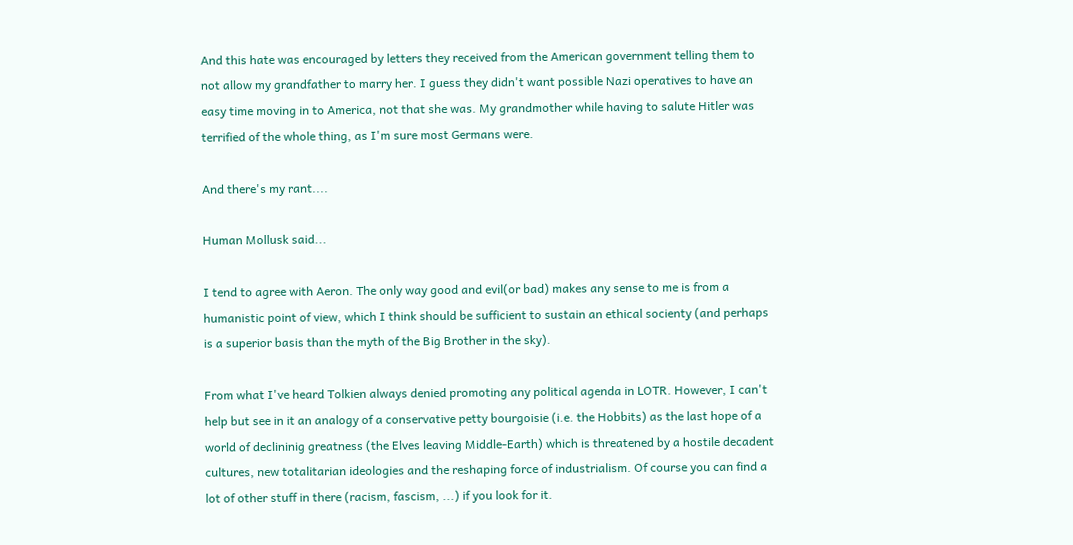And this hate was encouraged by letters they received from the American government telling them to not allow my grandfather to marry her. I guess they didn't want possible Nazi operatives to have an easy time moving in to America, not that she was. My grandmother while having to salute Hitler was terrified of the whole thing, as I'm sure most Germans were.

And there's my rant....

Human Mollusk said...

I tend to agree with Aeron. The only way good and evil(or bad) makes any sense to me is from a humanistic point of view, which I think should be sufficient to sustain an ethical socienty (and perhaps is a superior basis than the myth of the Big Brother in the sky).

From what I've heard Tolkien always denied promoting any political agenda in LOTR. However, I can't help but see in it an analogy of a conservative petty bourgoisie (i.e. the Hobbits) as the last hope of a world of declininig greatness (the Elves leaving Middle-Earth) which is threatened by a hostile decadent cultures, new totalitarian ideologies and the reshaping force of industrialism. Of course you can find a lot of other stuff in there (racism, fascism, ...) if you look for it.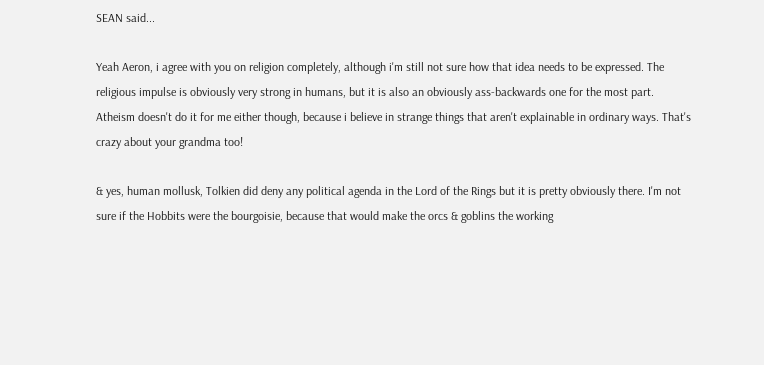SEAN said...

Yeah Aeron, i agree with you on religion completely, although i'm still not sure how that idea needs to be expressed. The religious impulse is obviously very strong in humans, but it is also an obviously ass-backwards one for the most part. Atheism doesn't do it for me either though, because i believe in strange things that aren't explainable in ordinary ways. That's crazy about your grandma too!

& yes, human mollusk, Tolkien did deny any political agenda in the Lord of the Rings but it is pretty obviously there. I'm not sure if the Hobbits were the bourgoisie, because that would make the orcs & goblins the working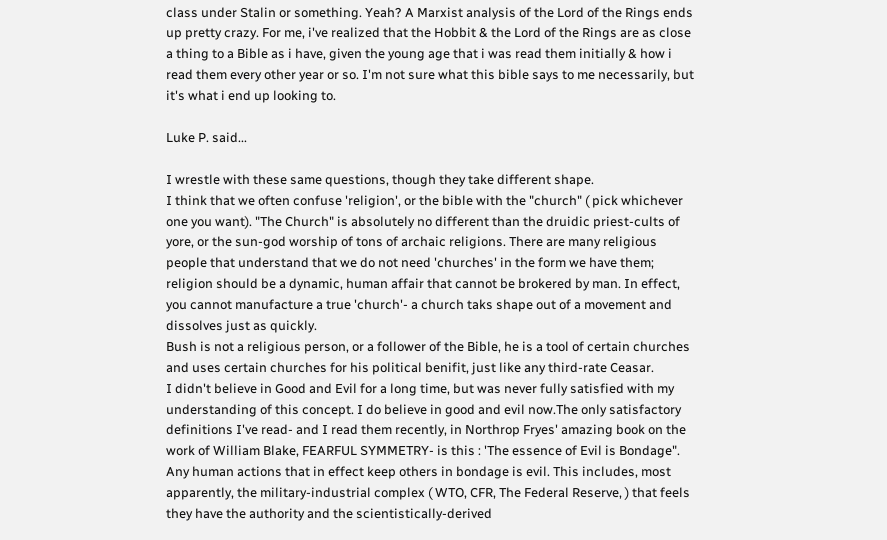class under Stalin or something. Yeah? A Marxist analysis of the Lord of the Rings ends up pretty crazy. For me, i've realized that the Hobbit & the Lord of the Rings are as close a thing to a Bible as i have, given the young age that i was read them initially & how i read them every other year or so. I'm not sure what this bible says to me necessarily, but it's what i end up looking to.

Luke P. said...

I wrestle with these same questions, though they take different shape.
I think that we often confuse 'religion', or the bible with the "church" ( pick whichever one you want). "The Church" is absolutely no different than the druidic priest-cults of yore, or the sun-god worship of tons of archaic religions. There are many religious people that understand that we do not need 'churches' in the form we have them; religion should be a dynamic, human affair that cannot be brokered by man. In effect, you cannot manufacture a true 'church'- a church taks shape out of a movement and dissolves just as quickly.
Bush is not a religious person, or a follower of the Bible, he is a tool of certain churches and uses certain churches for his political benifit, just like any third-rate Ceasar.
I didn't believe in Good and Evil for a long time, but was never fully satisfied with my understanding of this concept. I do believe in good and evil now.The only satisfactory definitions I've read- and I read them recently, in Northrop Fryes' amazing book on the work of William Blake, FEARFUL SYMMETRY- is this : 'The essence of Evil is Bondage". Any human actions that in effect keep others in bondage is evil. This includes, most apparently, the military-industrial complex ( WTO, CFR, The Federal Reserve, ) that feels they have the authority and the scientistically-derived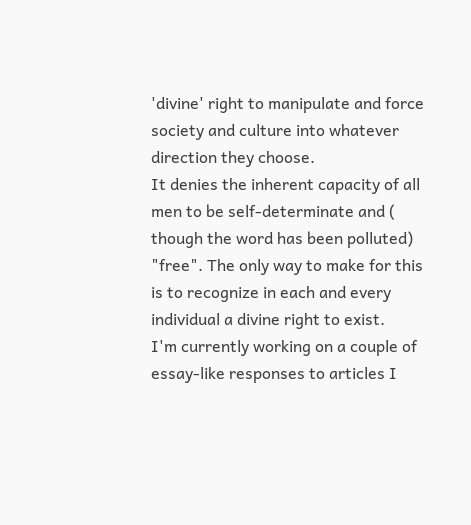'divine' right to manipulate and force society and culture into whatever direction they choose.
It denies the inherent capacity of all men to be self-determinate and ( though the word has been polluted) "free". The only way to make for this is to recognize in each and every individual a divine right to exist.
I'm currently working on a couple of essay-like responses to articles I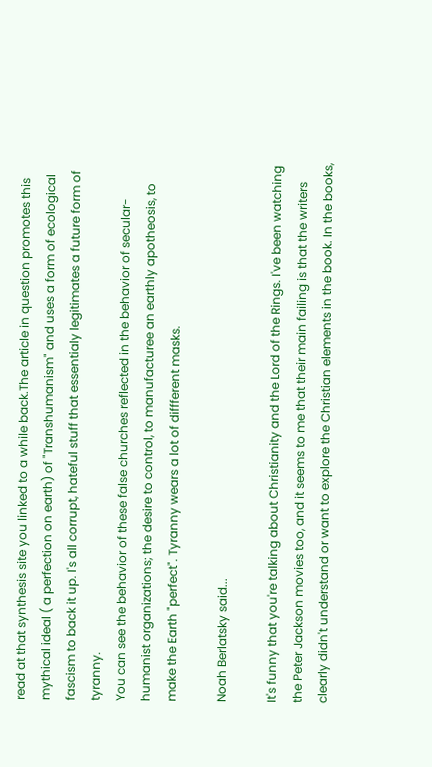read at that synthesis site you linked to a while back.The article in question promotes this mythical ideal ( a perfection on earth) of "Transhumanism" and uses a form of ecological fascism to back it up. I's all corrupt, hateful stuff that essentialy legitimates a future form of tyranny.
You can see the behavior of these false churches reflected in the behavior of secular-humanist organizations; the desire to control, to manufacturee an earthly apotheosis, to make the Earth "perfect". Tyranny wears a lot of diffferent masks.

Noah Berlatsky said...

It's funny that you're talking about Christianity and the Lord of the Rings. I've been watching the Peter Jackson movies too, and it seems to me that their main failing is that the writers clearly didn't understand or want to explore the Christian elements in the book. In the books,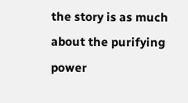the story is as much about the purifying power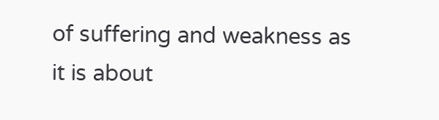of suffering and weakness as it is about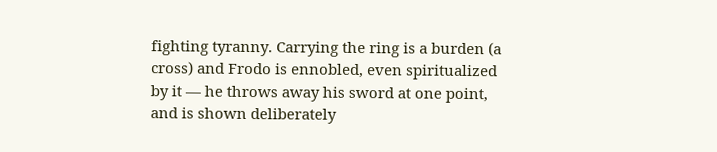fighting tyranny. Carrying the ring is a burden (a cross) and Frodo is ennobled, even spiritualized by it — he throws away his sword at one point, and is shown deliberately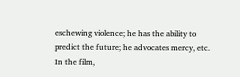eschewing violence; he has the ability to predict the future; he advocates mercy, etc. In the film,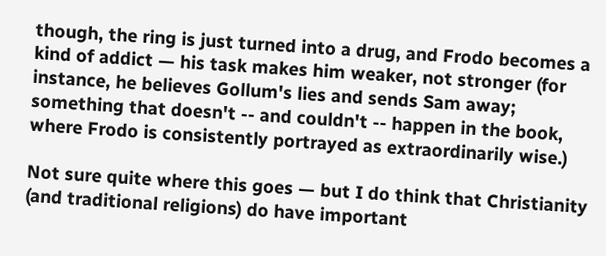though, the ring is just turned into a drug, and Frodo becomes a kind of addict — his task makes him weaker, not stronger (for instance, he believes Gollum's lies and sends Sam away; something that doesn't -- and couldn't -- happen in the book, where Frodo is consistently portrayed as extraordinarily wise.)

Not sure quite where this goes — but I do think that Christianity (and traditional religions) do have important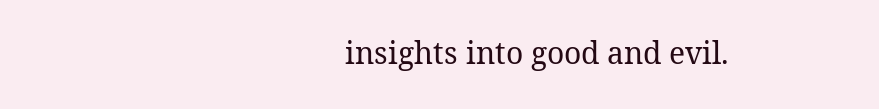insights into good and evil.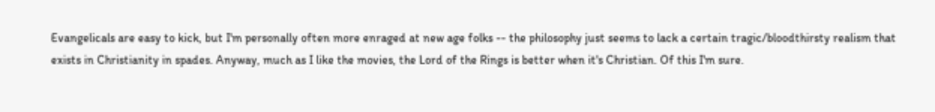Evangelicals are easy to kick, but I'm personally often more enraged at new age folks -- the philosophy just seems to lack a certain tragic/bloodthirsty realism that exists in Christianity in spades. Anyway, much as I like the movies, the Lord of the Rings is better when it's Christian. Of this I'm sure.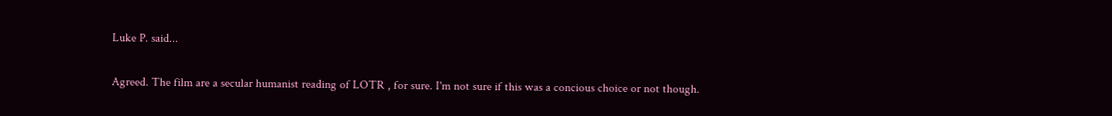Luke P. said...

Agreed. The film are a secular humanist reading of LOTR , for sure. I'm not sure if this was a concious choice or not though.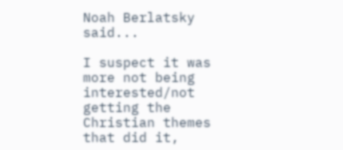Noah Berlatsky said...

I suspect it was more not being interested/not getting the Christian themes that did it,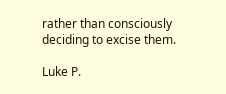rather than consciously deciding to excise them.

Luke P.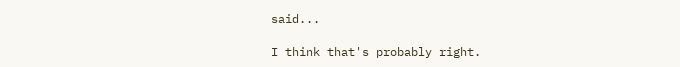said...

I think that's probably right.